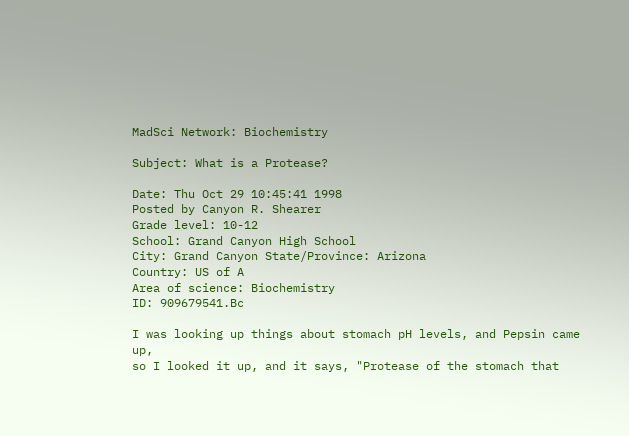MadSci Network: Biochemistry

Subject: What is a Protease?

Date: Thu Oct 29 10:45:41 1998
Posted by Canyon R. Shearer
Grade level: 10-12
School: Grand Canyon High School
City: Grand Canyon State/Province: Arizona
Country: US of A
Area of science: Biochemistry
ID: 909679541.Bc

I was looking up things about stomach pH levels, and Pepsin came up,
so I looked it up, and it says, "Protease of the stomach that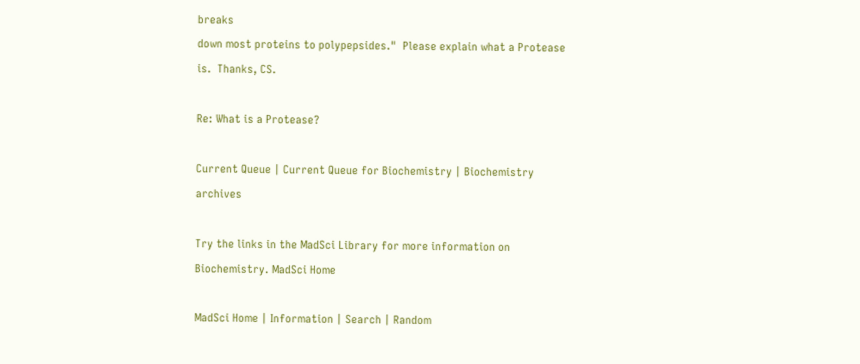breaks
down most proteins to polypepsides."  Please explain what a Protease
is.  Thanks, CS.

Re: What is a Protease?

Current Queue | Current Queue for Biochemistry | Biochemistry archives

Try the links in the MadSci Library for more information on Biochemistry. MadSci Home

MadSci Home | Information | Search | Random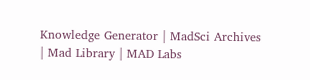Knowledge Generator | MadSci Archives | Mad Library | MAD Labs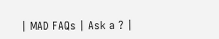| MAD FAQs | Ask a ? |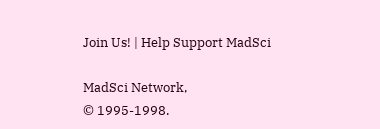Join Us! | Help Support MadSci

MadSci Network,
© 1995-1998.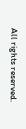All rights reserved.